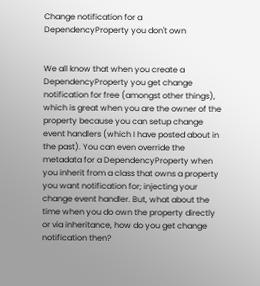Change notification for a DependencyProperty you don't own


We all know that when you create a DependencyProperty you get change notification for free (amongst other things), which is great when you are the owner of the property because you can setup change event handlers (which I have posted about in the past). You can even override the metadata for a DependencyProperty when you inherit from a class that owns a property you want notification for; injecting your change event handler. But, what about the time when you do own the property directly or via inheritance, how do you get change notification then?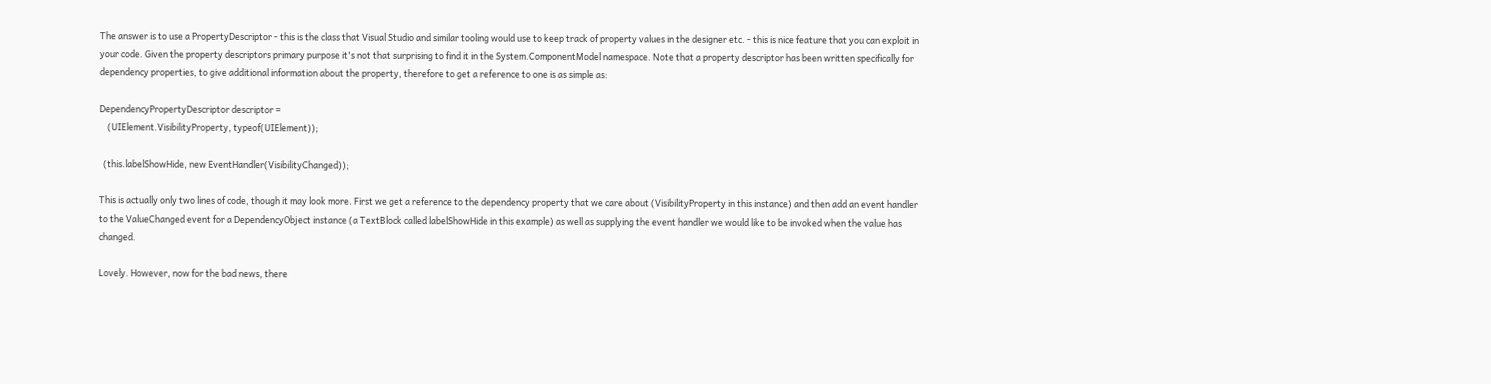The answer is to use a PropertyDescriptor - this is the class that Visual Studio and similar tooling would use to keep track of property values in the designer etc. - this is nice feature that you can exploit in your code. Given the property descriptors primary purpose it's not that surprising to find it in the System.ComponentModel namespace. Note that a property descriptor has been written specifically for dependency properties, to give additional information about the property, therefore to get a reference to one is as simple as:

DependencyPropertyDescriptor descriptor =
    (UIElement.VisibilityProperty, typeof(UIElement));

  (this.labelShowHide, new EventHandler(VisibilityChanged));

This is actually only two lines of code, though it may look more. First we get a reference to the dependency property that we care about (VisibilityProperty in this instance) and then add an event handler to the ValueChanged event for a DependencyObject instance (a TextBlock called labelShowHide in this example) as well as supplying the event handler we would like to be invoked when the value has changed.

Lovely. However, now for the bad news, there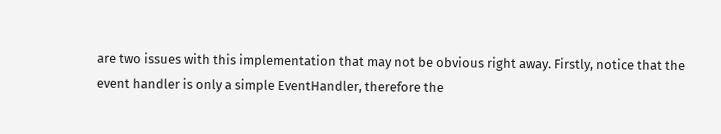are two issues with this implementation that may not be obvious right away. Firstly, notice that the event handler is only a simple EventHandler, therefore the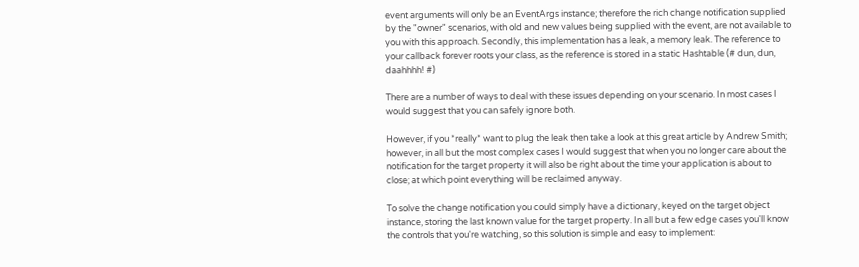event arguments will only be an EventArgs instance; therefore the rich change notification supplied by the "owner" scenarios, with old and new values being supplied with the event, are not available to you with this approach. Secondly, this implementation has a leak, a memory leak. The reference to your callback forever roots your class, as the reference is stored in a static Hashtable (# dun, dun, daahhhh! #)

There are a number of ways to deal with these issues depending on your scenario. In most cases I would suggest that you can safely ignore both.

However, if you *really* want to plug the leak then take a look at this great article by Andrew Smith; however, in all but the most complex cases I would suggest that when you no longer care about the notification for the target property it will also be right about the time your application is about to close; at which point everything will be reclaimed anyway.

To solve the change notification you could simply have a dictionary, keyed on the target object instance, storing the last known value for the target property. In all but a few edge cases you'll know the controls that you're watching, so this solution is simple and easy to implement: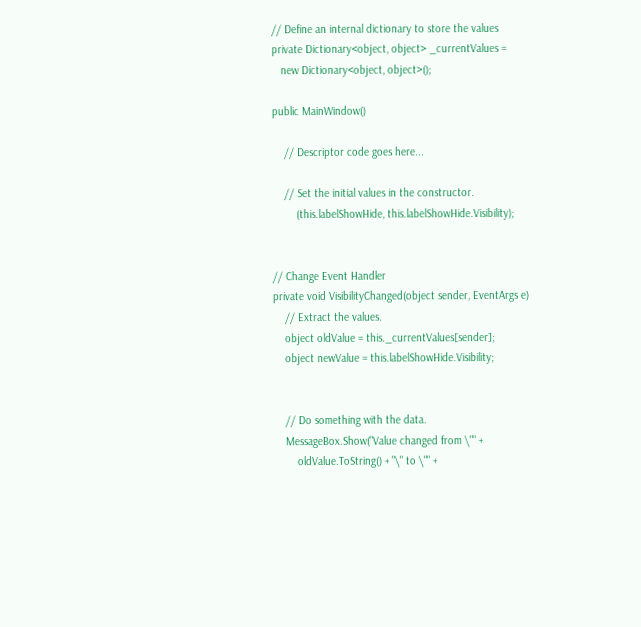// Define an internal dictionary to store the values
private Dictionary<object, object> _currentValues =
   new Dictionary<object, object>();

public MainWindow()

    // Descriptor code goes here...

    // Set the initial values in the constructor.
        (this.labelShowHide, this.labelShowHide.Visibility);


// Change Event Handler
private void VisibilityChanged(object sender, EventArgs e)
    // Extract the values.
    object oldValue = this._currentValues[sender];
    object newValue = this.labelShowHide.Visibility;


    // Do something with the data.
    MessageBox.Show("Value changed from \"" +
        oldValue.ToString() + "\" to \"" +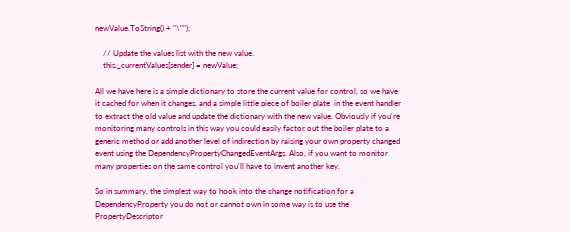newValue.ToString() + "\"");

    // Update the values list with the new value.
    this._currentValues[sender] = newValue;

All we have here is a simple dictionary to store the current value for control, so we have it cached for when it changes, and a simple little piece of boiler plate  in the event handler to extract the old value and update the dictionary with the new value. Obviously if you're monitoring many controls in this way you could easily factor out the boiler plate to a generic method or add another level of indirection by raising your own property changed event using the DependencyPropertyChangedEventArgs. Also, if you want to monitor many properties on the same control you'll have to invent another key.

So in summary, the simplest way to hook into the change notification for a DependencyProperty you do not or cannot own in some way is to use the PropertyDescriptor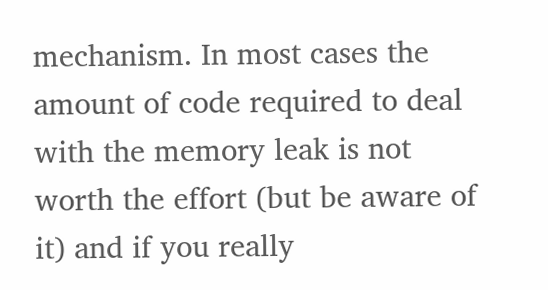mechanism. In most cases the amount of code required to deal with the memory leak is not worth the effort (but be aware of it) and if you really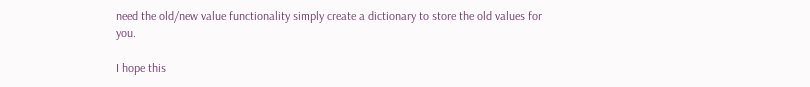need the old/new value functionality simply create a dictionary to store the old values for you.

I hope this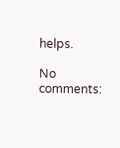helps.

No comments: